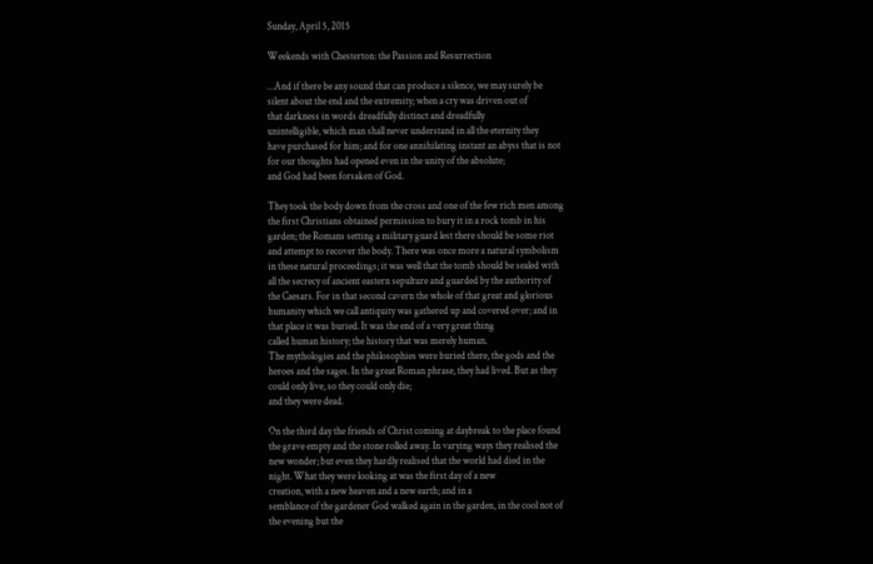Sunday, April 5, 2015

Weekends with Chesterton: the Passion and Resurrection

…And if there be any sound that can produce a silence, we may surely be
silent about the end and the extremity; when a cry was driven out of
that darkness in words dreadfully distinct and dreadfully
unintelligible, which man shall never understand in all the eternity they
have purchased for him; and for one annihilating instant an abyss that is not
for our thoughts had opened even in the unity of the absolute;
and God had been forsaken of God.

They took the body down from the cross and one of the few rich men among
the first Christians obtained permission to bury it in a rock tomb in his
garden; the Romans setting a military guard lest there should be some riot
and attempt to recover the body. There was once more a natural symbolism
in these natural proceedings; it was well that the tomb should be sealed with
all the secrecy of ancient eastern sepulture and guarded by the authority of
the Caesars. For in that second cavern the whole of that great and glorious
humanity which we call antiquity was gathered up and covered over; and in
that place it was buried. It was the end of a very great thing
called human history; the history that was merely human.
The mythologies and the philosophies were buried there, the gods and the
heroes and the sages. In the great Roman phrase, they had lived. But as they
could only live, so they could only die;
and they were dead.

On the third day the friends of Christ coming at daybreak to the place found
the grave empty and the stone rolled away. In varying ways they realised the
new wonder; but even they hardly realised that the world had died in the
night. What they were looking at was the first day of a new
creation, with a new heaven and a new earth; and in a
semblance of the gardener God walked again in the garden, in the cool not of
the evening but the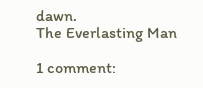dawn.
The Everlasting Man

1 comment: